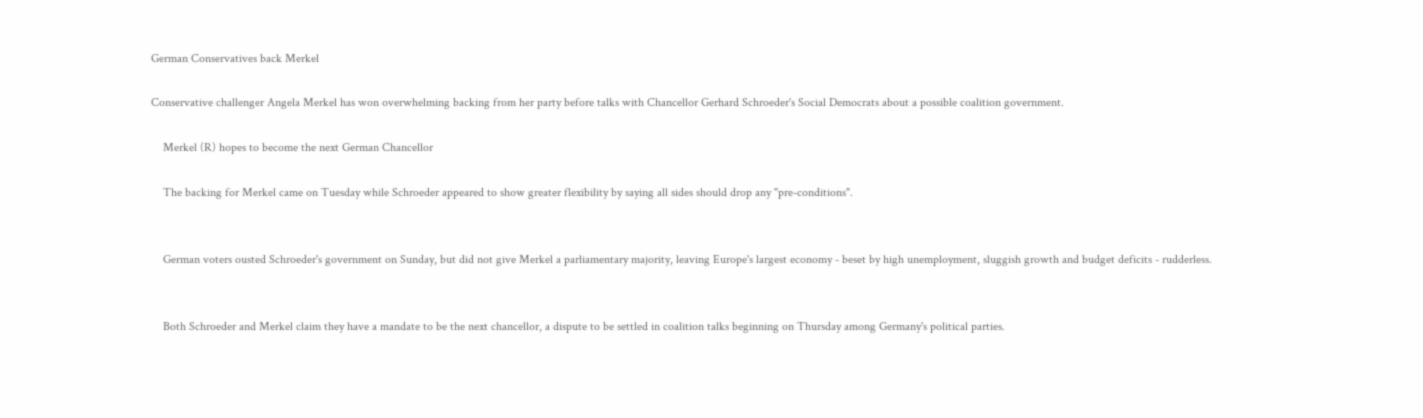German Conservatives back Merkel

Conservative challenger Angela Merkel has won overwhelming backing from her party before talks with Chancellor Gerhard Schroeder's Social Democrats about a possible coalition government.

    Merkel (R) hopes to become the next German Chancellor

    The backing for Merkel came on Tuesday while Schroeder appeared to show greater flexibility by saying all sides should drop any "pre-conditions".


    German voters ousted Schroeder's government on Sunday, but did not give Merkel a parliamentary majority, leaving Europe's largest economy - beset by high unemployment, sluggish growth and budget deficits - rudderless.


    Both Schroeder and Merkel claim they have a mandate to be the next chancellor, a dispute to be settled in coalition talks beginning on Thursday among Germany's political parties.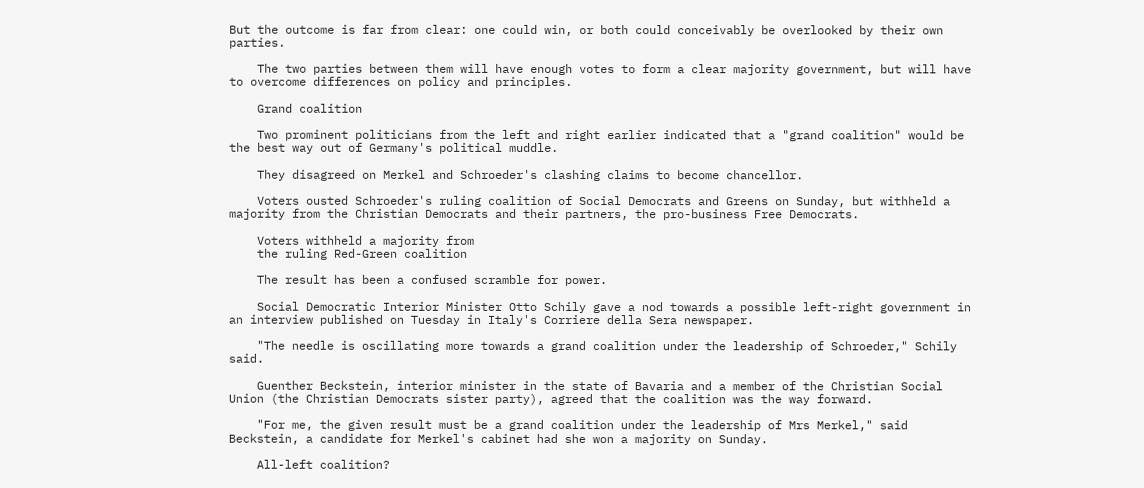But the outcome is far from clear: one could win, or both could conceivably be overlooked by their own parties.

    The two parties between them will have enough votes to form a clear majority government, but will have to overcome differences on policy and principles.

    Grand coalition

    Two prominent politicians from the left and right earlier indicated that a "grand coalition" would be the best way out of Germany's political muddle.

    They disagreed on Merkel and Schroeder's clashing claims to become chancellor.

    Voters ousted Schroeder's ruling coalition of Social Democrats and Greens on Sunday, but withheld a majority from the Christian Democrats and their partners, the pro-business Free Democrats.

    Voters withheld a majority from
    the ruling Red-Green coalition

    The result has been a confused scramble for power.

    Social Democratic Interior Minister Otto Schily gave a nod towards a possible left-right government in an interview published on Tuesday in Italy's Corriere della Sera newspaper.

    "The needle is oscillating more towards a grand coalition under the leadership of Schroeder," Schily said.

    Guenther Beckstein, interior minister in the state of Bavaria and a member of the Christian Social Union (the Christian Democrats sister party), agreed that the coalition was the way forward.

    "For me, the given result must be a grand coalition under the leadership of Mrs Merkel," said Beckstein, a candidate for Merkel's cabinet had she won a majority on Sunday.

    All-left coalition?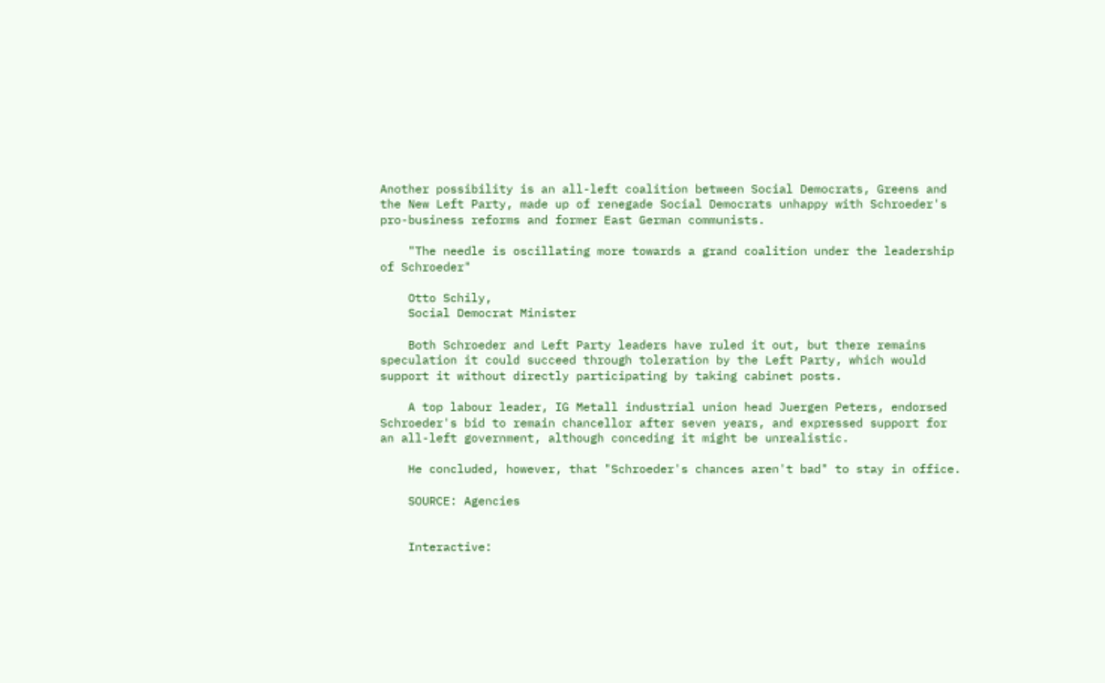Another possibility is an all-left coalition between Social Democrats, Greens and the New Left Party, made up of renegade Social Democrats unhappy with Schroeder's pro-business reforms and former East German communists.

    "The needle is oscillating more towards a grand coalition under the leadership of Schroeder"

    Otto Schily,
    Social Democrat Minister

    Both Schroeder and Left Party leaders have ruled it out, but there remains speculation it could succeed through toleration by the Left Party, which would support it without directly participating by taking cabinet posts.

    A top labour leader, IG Metall industrial union head Juergen Peters, endorsed Schroeder's bid to remain chancellor after seven years, and expressed support for an all-left government, although conceding it might be unrealistic.

    He concluded, however, that "Schroeder's chances aren't bad" to stay in office.

    SOURCE: Agencies


    Interactive: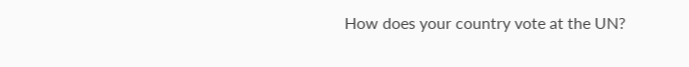How does your country vote at the UN?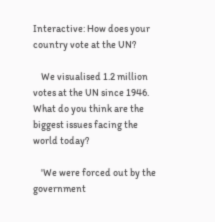Interactive: How does your country vote at the UN?

    We visualised 1.2 million votes at the UN since 1946. What do you think are the biggest issues facing the world today?

    'We were forced out by the government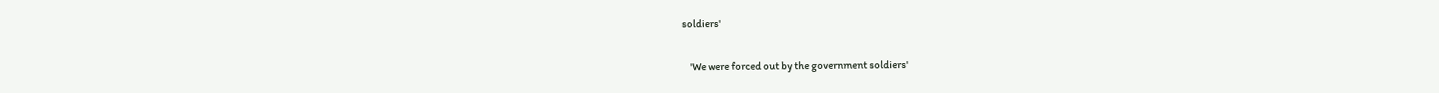soldiers'

    'We were forced out by the government soldiers'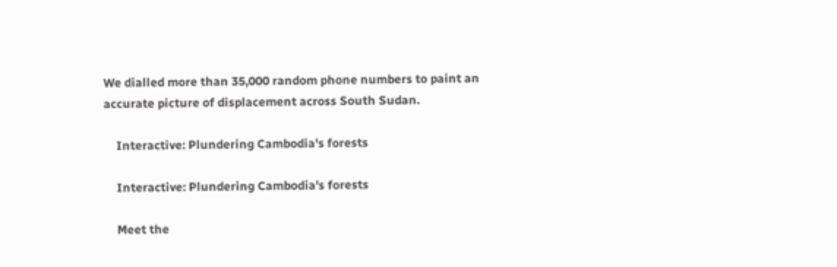We dialled more than 35,000 random phone numbers to paint an accurate picture of displacement across South Sudan.

    Interactive: Plundering Cambodia's forests

    Interactive: Plundering Cambodia's forests

    Meet the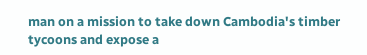man on a mission to take down Cambodia's timber tycoons and expose a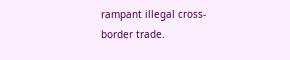rampant illegal cross-border trade.